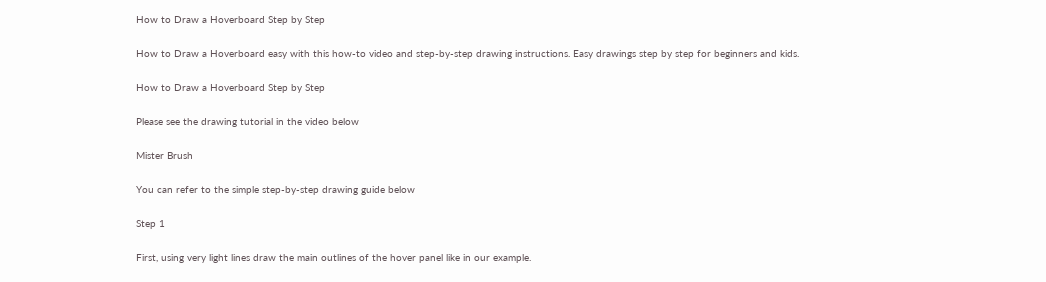How to Draw a Hoverboard Step by Step

How to Draw a Hoverboard easy with this how-to video and step-by-step drawing instructions. Easy drawings step by step for beginners and kids.

How to Draw a Hoverboard Step by Step

Please see the drawing tutorial in the video below

Mister Brush

You can refer to the simple step-by-step drawing guide below

Step 1

First, using very light lines draw the main outlines of the hover panel like in our example.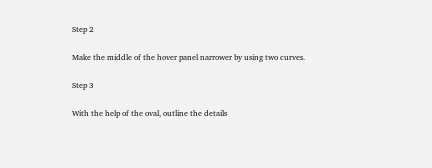Step 2

Make the middle of the hover panel narrower by using two curves.

Step 3

With the help of the oval, outline the details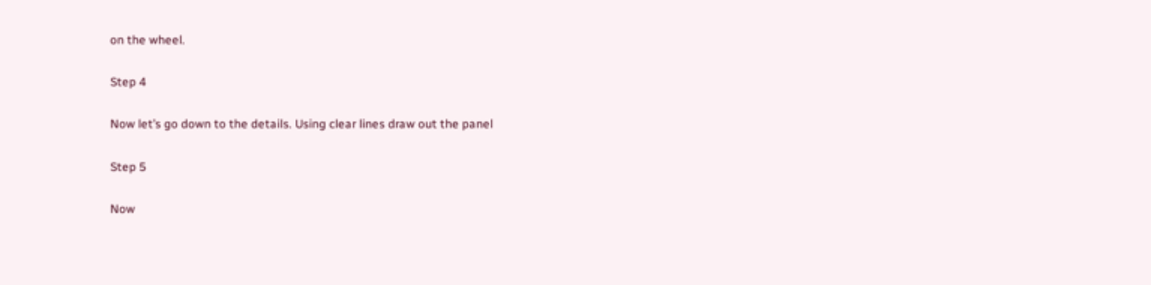on the wheel.

Step 4

Now let’s go down to the details. Using clear lines draw out the panel

Step 5

Now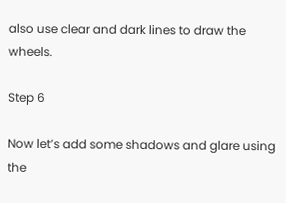also use clear and dark lines to draw the wheels.

Step 6

Now let’s add some shadows and glare using the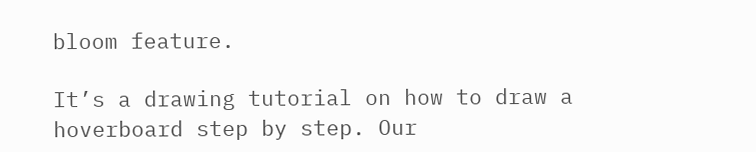bloom feature.

It’s a drawing tutorial on how to draw a hoverboard step by step. Our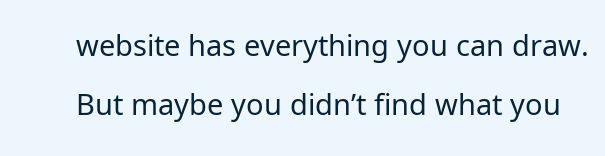website has everything you can draw. But maybe you didn’t find what you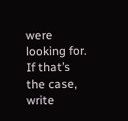were looking for. If that’s the case, write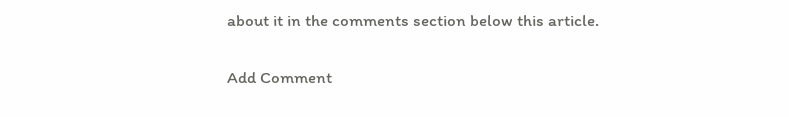about it in the comments section below this article.

Add Comment